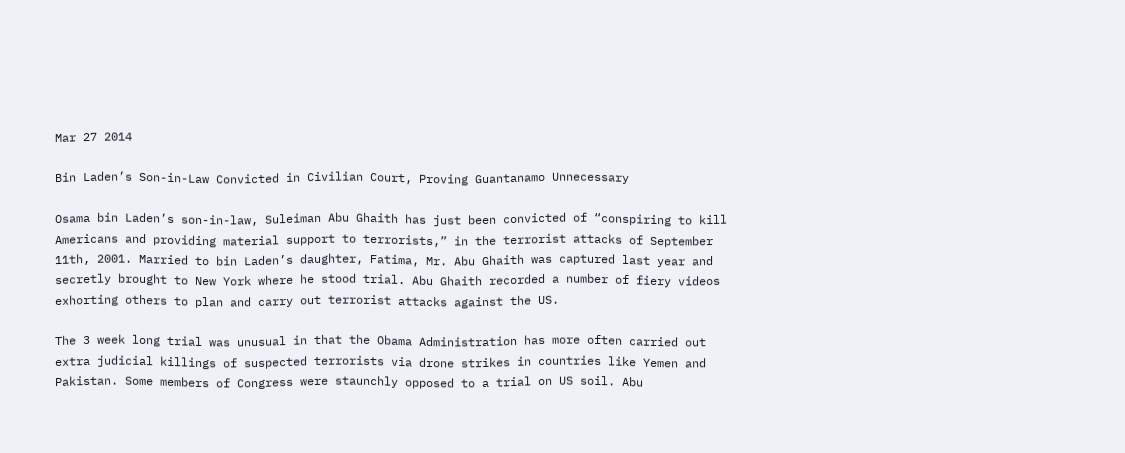Mar 27 2014

Bin Laden’s Son-in-Law Convicted in Civilian Court, Proving Guantanamo Unnecessary

Osama bin Laden’s son-in-law, Suleiman Abu Ghaith has just been convicted of “conspiring to kill Americans and providing material support to terrorists,” in the terrorist attacks of September 11th, 2001. Married to bin Laden’s daughter, Fatima, Mr. Abu Ghaith was captured last year and secretly brought to New York where he stood trial. Abu Ghaith recorded a number of fiery videos exhorting others to plan and carry out terrorist attacks against the US.

The 3 week long trial was unusual in that the Obama Administration has more often carried out extra judicial killings of suspected terrorists via drone strikes in countries like Yemen and Pakistan. Some members of Congress were staunchly opposed to a trial on US soil. Abu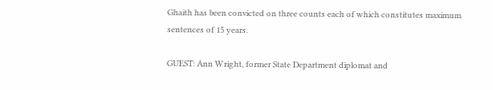Ghaith has been convicted on three counts each of which constitutes maximum sentences of 15 years.

GUEST: Ann Wright, former State Department diplomat and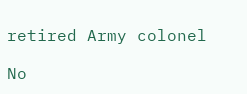retired Army colonel

No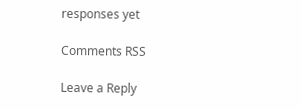responses yet

Comments RSS

Leave a Reply